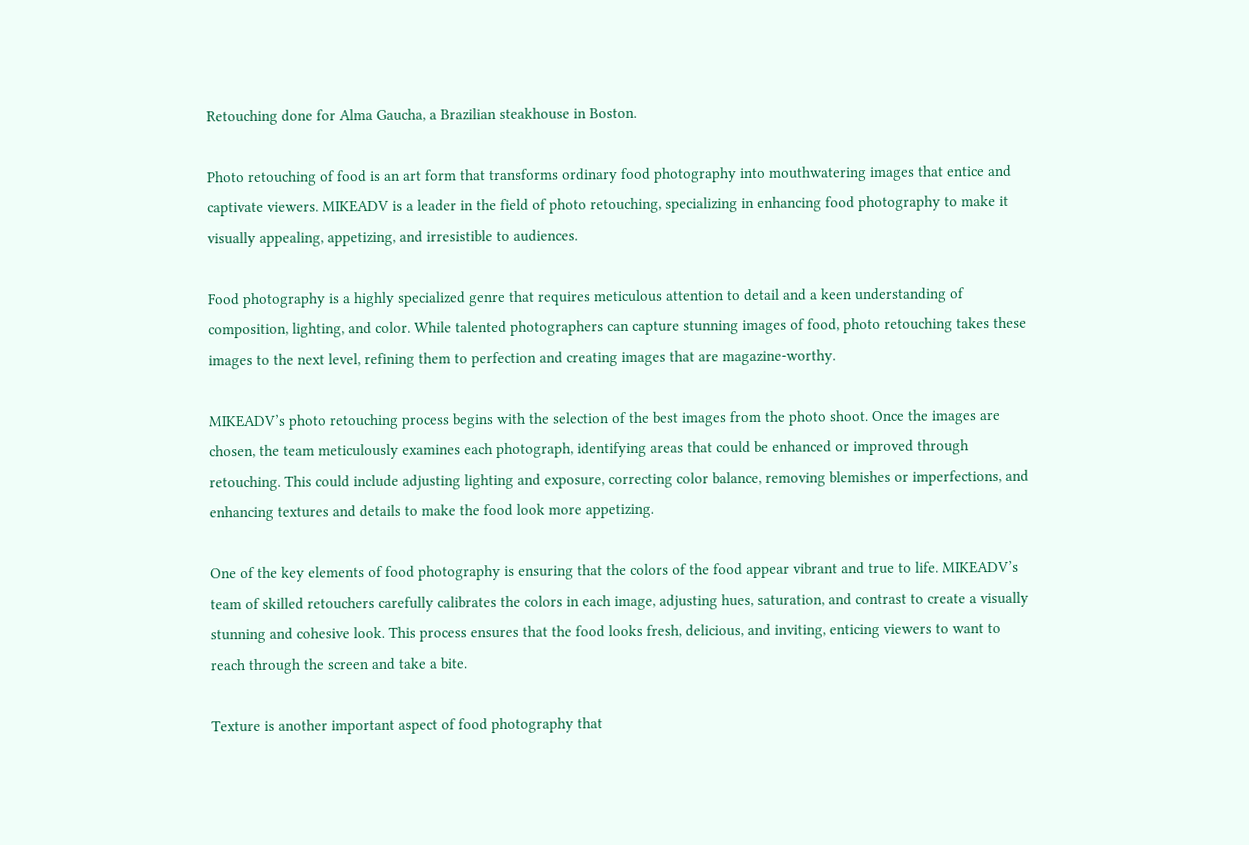Retouching done for Alma Gaucha, a Brazilian steakhouse in Boston.

Photo retouching of food is an art form that transforms ordinary food photography into mouthwatering images that entice and captivate viewers. MIKEADV is a leader in the field of photo retouching, specializing in enhancing food photography to make it visually appealing, appetizing, and irresistible to audiences.

Food photography is a highly specialized genre that requires meticulous attention to detail and a keen understanding of composition, lighting, and color. While talented photographers can capture stunning images of food, photo retouching takes these images to the next level, refining them to perfection and creating images that are magazine-worthy.

MIKEADV’s photo retouching process begins with the selection of the best images from the photo shoot. Once the images are chosen, the team meticulously examines each photograph, identifying areas that could be enhanced or improved through retouching. This could include adjusting lighting and exposure, correcting color balance, removing blemishes or imperfections, and enhancing textures and details to make the food look more appetizing.

One of the key elements of food photography is ensuring that the colors of the food appear vibrant and true to life. MIKEADV’s team of skilled retouchers carefully calibrates the colors in each image, adjusting hues, saturation, and contrast to create a visually stunning and cohesive look. This process ensures that the food looks fresh, delicious, and inviting, enticing viewers to want to reach through the screen and take a bite.

Texture is another important aspect of food photography that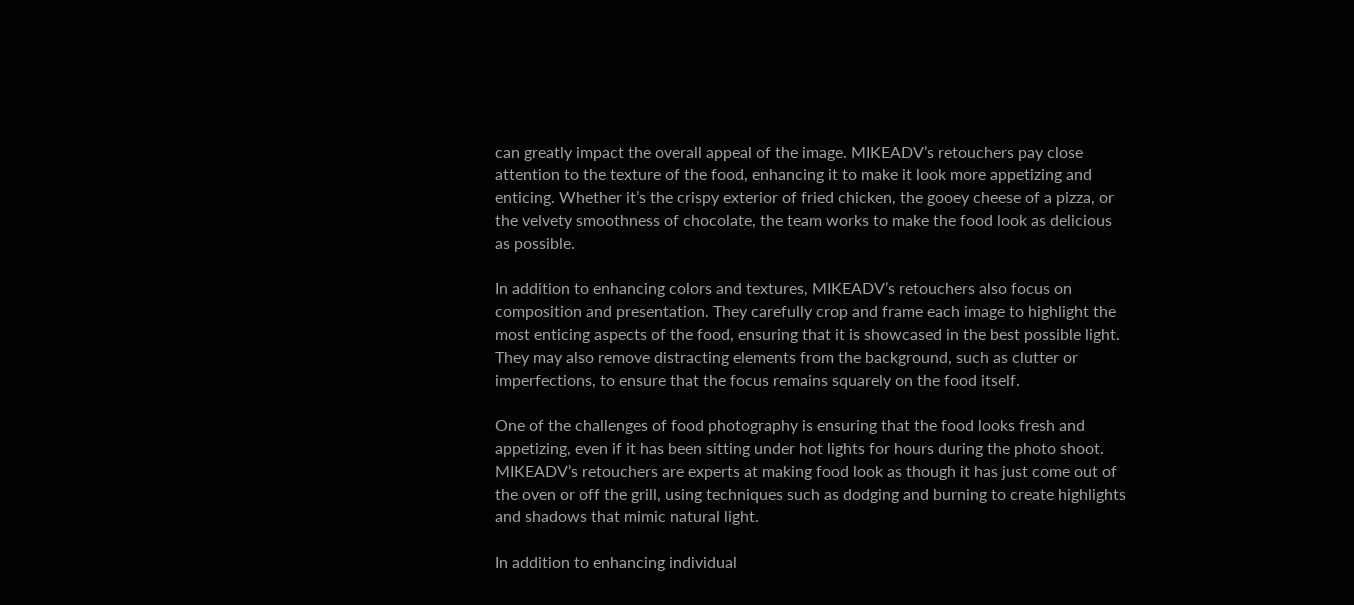can greatly impact the overall appeal of the image. MIKEADV’s retouchers pay close attention to the texture of the food, enhancing it to make it look more appetizing and enticing. Whether it’s the crispy exterior of fried chicken, the gooey cheese of a pizza, or the velvety smoothness of chocolate, the team works to make the food look as delicious as possible.

In addition to enhancing colors and textures, MIKEADV’s retouchers also focus on composition and presentation. They carefully crop and frame each image to highlight the most enticing aspects of the food, ensuring that it is showcased in the best possible light. They may also remove distracting elements from the background, such as clutter or imperfections, to ensure that the focus remains squarely on the food itself.

One of the challenges of food photography is ensuring that the food looks fresh and appetizing, even if it has been sitting under hot lights for hours during the photo shoot. MIKEADV’s retouchers are experts at making food look as though it has just come out of the oven or off the grill, using techniques such as dodging and burning to create highlights and shadows that mimic natural light.

In addition to enhancing individual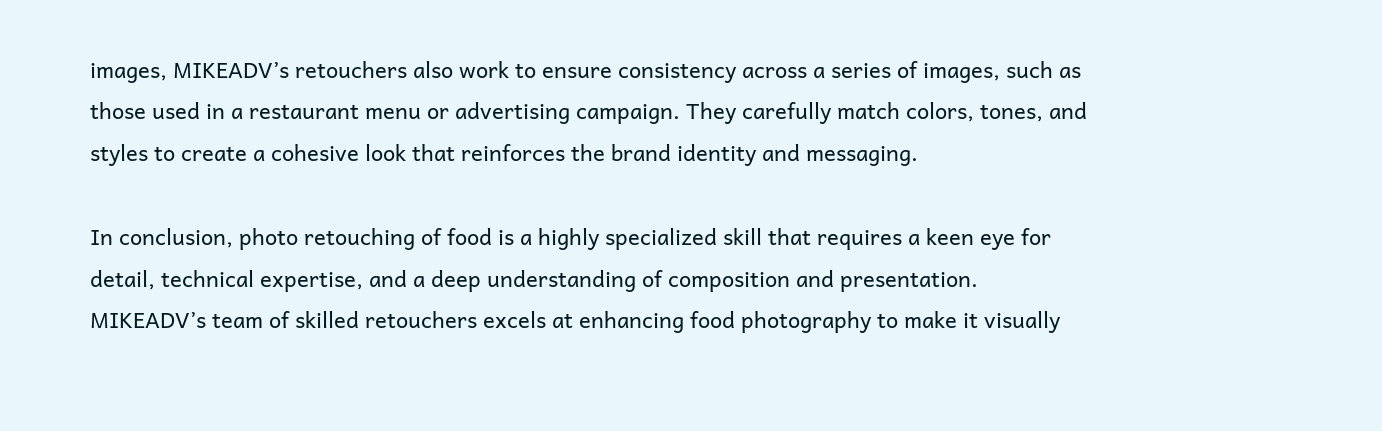images, MIKEADV’s retouchers also work to ensure consistency across a series of images, such as those used in a restaurant menu or advertising campaign. They carefully match colors, tones, and styles to create a cohesive look that reinforces the brand identity and messaging.

In conclusion, photo retouching of food is a highly specialized skill that requires a keen eye for detail, technical expertise, and a deep understanding of composition and presentation. MIKEADV’s team of skilled retouchers excels at enhancing food photography to make it visually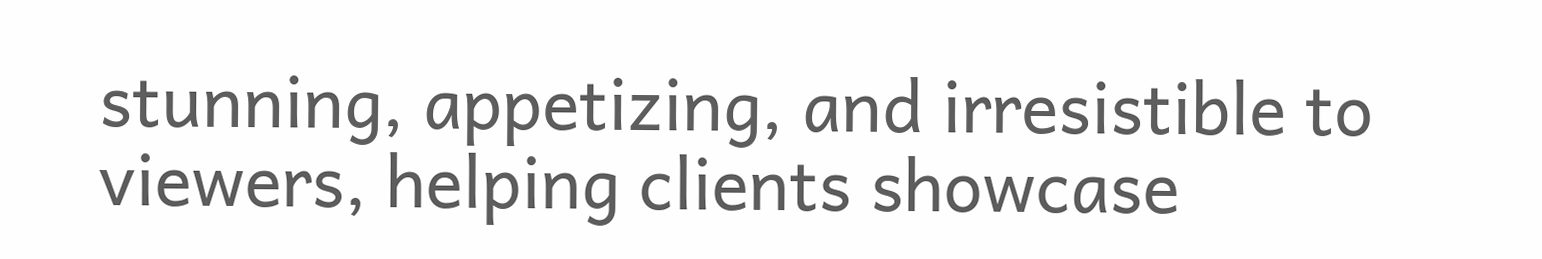stunning, appetizing, and irresistible to viewers, helping clients showcase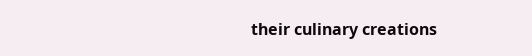their culinary creations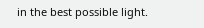in the best possible light.